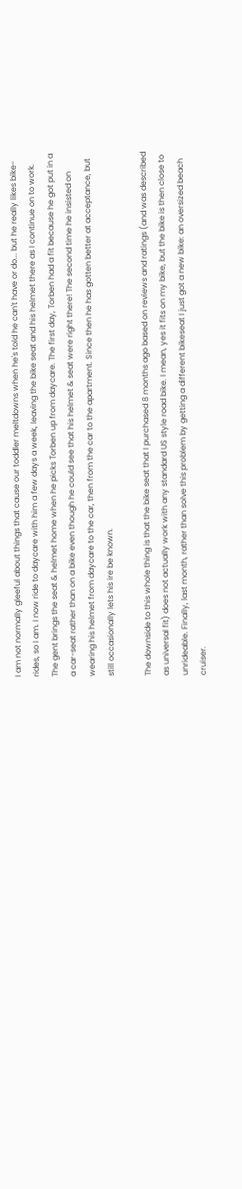I am not normally gleeful about things that cause our toddler meltdowns when he's told he can't have or do... but he really likes bike-rides, so I am. I now ride to daycare with him a few days a week, leaving the bike seat and his helmet there as I continue on to work. The gent brings the seat & helmet home when he picks Torben up from daycare. The first day, Torben had a fit because he got put in a a car-seat rather than on a bike even though he could see that his helmet & seat were right there! The second time he insisted on wearing his helmet from daycare to the car, then from the car to the apartment. Since then he has gotten better at acceptance, but still occasionally lets his ire be known.

The downside to this whole thing is that the bike seat that I purchased 8 months ago based on reviews and ratings (and was described as universal fit) does not actually work with any standard US style road bike. I mean, yes it fits on my bike, but the bike is then close to unrideable. Finally, last month, rather than solve this problem by getting a different bikeseat I just got a new bike: an oversized beach cruiser.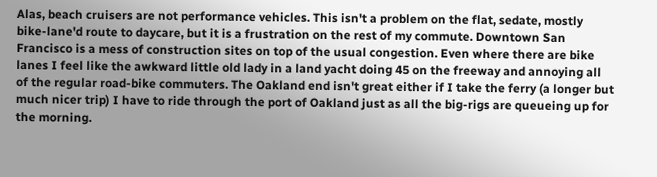Alas, beach cruisers are not performance vehicles. This isn't a problem on the flat, sedate, mostly bike-lane'd route to daycare, but it is a frustration on the rest of my commute. Downtown San Francisco is a mess of construction sites on top of the usual congestion. Even where there are bike lanes I feel like the awkward little old lady in a land yacht doing 45 on the freeway and annoying all of the regular road-bike commuters. The Oakland end isn't great either if I take the ferry (a longer but much nicer trip) I have to ride through the port of Oakland just as all the big-rigs are queueing up for the morning.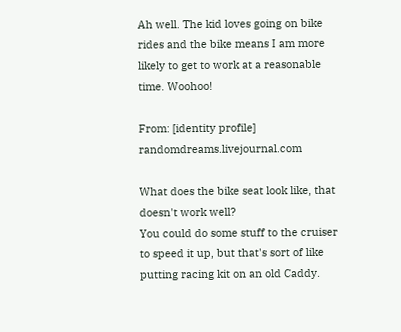Ah well. The kid loves going on bike rides and the bike means I am more likely to get to work at a reasonable time. Woohoo!

From: [identity profile] randomdreams.livejournal.com

What does the bike seat look like, that doesn't work well?
You could do some stuff to the cruiser to speed it up, but that's sort of like putting racing kit on an old Caddy.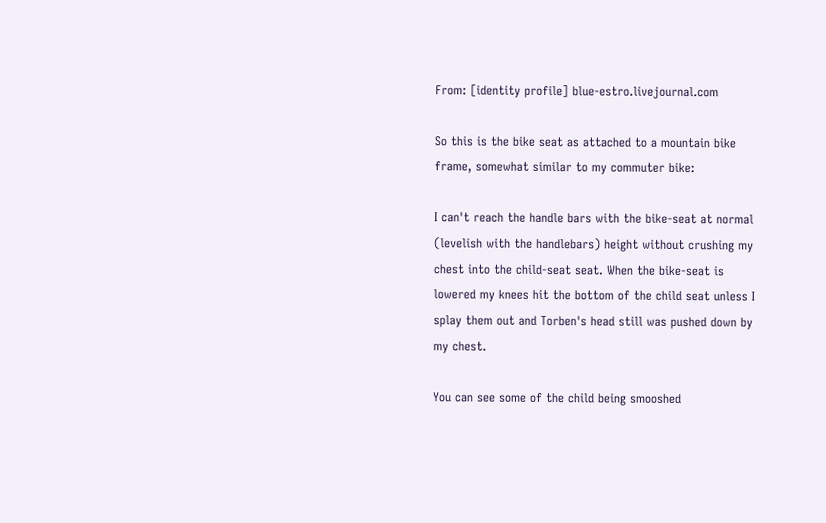From: [identity profile] blue-estro.livejournal.com

So this is the bike seat as attached to a mountain bike frame, somewhat similar to my commuter bike:

I can't reach the handle bars with the bike-seat at normal (levelish with the handlebars) height without crushing my chest into the child-seat seat. When the bike-seat is lowered my knees hit the bottom of the child seat unless I splay them out and Torben's head still was pushed down by my chest.

You can see some of the child being smooshed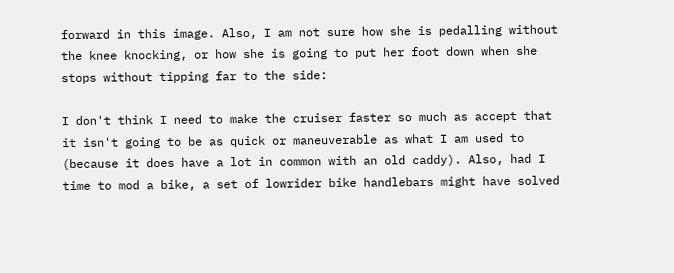forward in this image. Also, I am not sure how she is pedalling without the knee knocking, or how she is going to put her foot down when she stops without tipping far to the side:

I don't think I need to make the cruiser faster so much as accept that it isn't going to be as quick or maneuverable as what I am used to (because it does have a lot in common with an old caddy). Also, had I time to mod a bike, a set of lowrider bike handlebars might have solved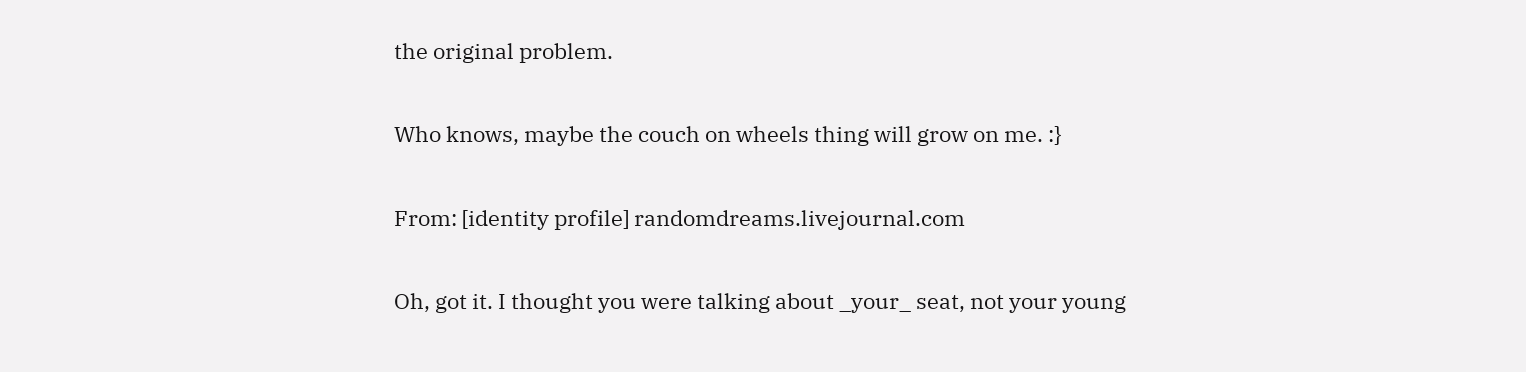the original problem.

Who knows, maybe the couch on wheels thing will grow on me. :}

From: [identity profile] randomdreams.livejournal.com

Oh, got it. I thought you were talking about _your_ seat, not your young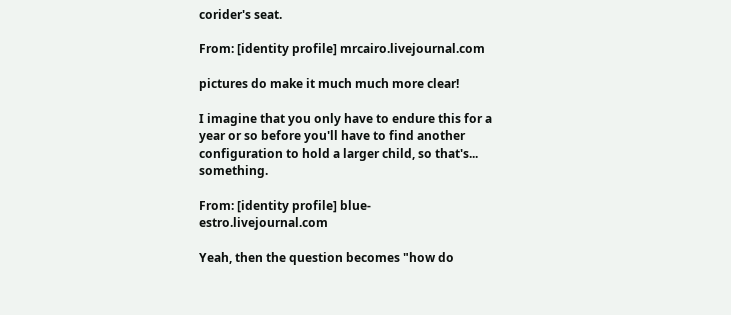corider's seat.

From: [identity profile] mrcairo.livejournal.com

pictures do make it much much more clear!

I imagine that you only have to endure this for a year or so before you'll have to find another configuration to hold a larger child, so that's... something.

From: [identity profile] blue-estro.livejournal.com

Yeah, then the question becomes "how do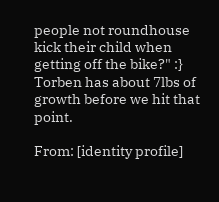people not roundhouse kick their child when getting off the bike?" :} Torben has about 7lbs of growth before we hit that point.

From: [identity profile]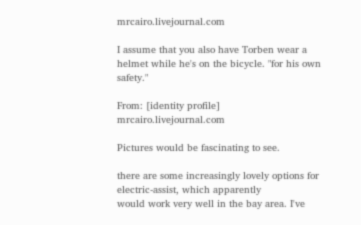mrcairo.livejournal.com

I assume that you also have Torben wear a helmet while he's on the bicycle. "for his own safety."

From: [identity profile] mrcairo.livejournal.com

Pictures would be fascinating to see.

there are some increasingly lovely options for electric-assist, which apparently
would work very well in the bay area. I've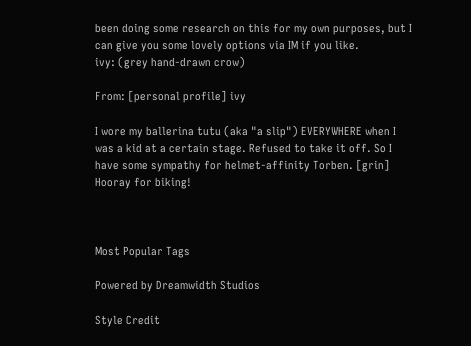been doing some research on this for my own purposes, but I can give you some lovely options via IM if you like.
ivy: (grey hand-drawn crow)

From: [personal profile] ivy

I wore my ballerina tutu (aka "a slip") EVERYWHERE when I was a kid at a certain stage. Refused to take it off. So I have some sympathy for helmet-affinity Torben. [grin] Hooray for biking!



Most Popular Tags

Powered by Dreamwidth Studios

Style Credit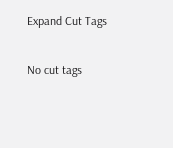Expand Cut Tags

No cut tags